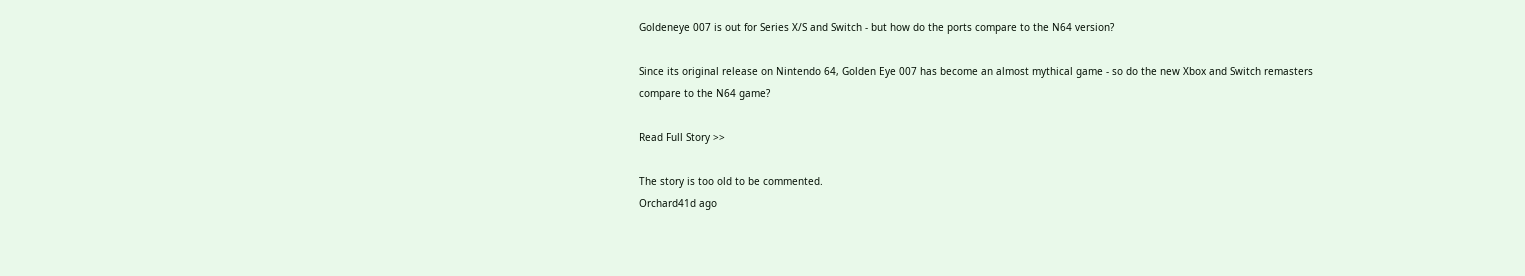Goldeneye 007 is out for Series X/S and Switch - but how do the ports compare to the N64 version?

Since its original release on Nintendo 64, Golden Eye 007 has become an almost mythical game - so do the new Xbox and Switch remasters compare to the N64 game?

Read Full Story >>

The story is too old to be commented.
Orchard41d ago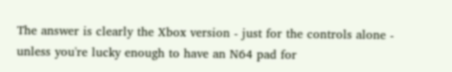The answer is clearly the Xbox version - just for the controls alone - unless you're lucky enough to have an N64 pad for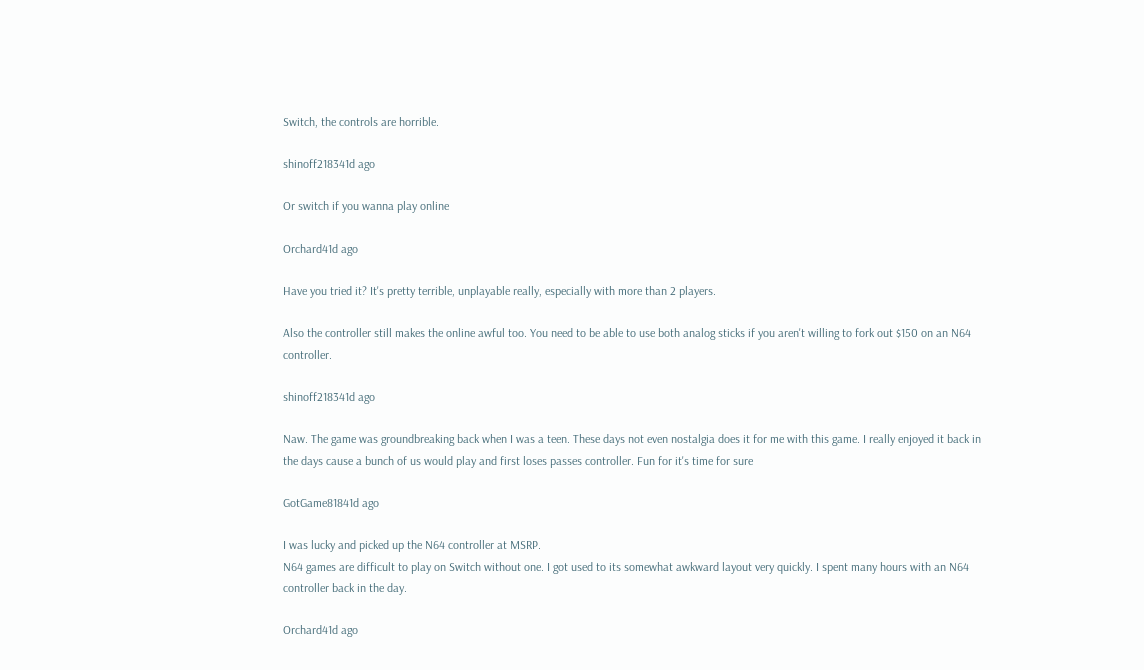Switch, the controls are horrible.

shinoff218341d ago

Or switch if you wanna play online

Orchard41d ago

Have you tried it? It's pretty terrible, unplayable really, especially with more than 2 players.

Also the controller still makes the online awful too. You need to be able to use both analog sticks if you aren't willing to fork out $150 on an N64 controller.

shinoff218341d ago

Naw. The game was groundbreaking back when I was a teen. These days not even nostalgia does it for me with this game. I really enjoyed it back in the days cause a bunch of us would play and first loses passes controller. Fun for it's time for sure

GotGame81841d ago

I was lucky and picked up the N64 controller at MSRP.
N64 games are difficult to play on Switch without one. I got used to its somewhat awkward layout very quickly. I spent many hours with an N64 controller back in the day.

Orchard41d ago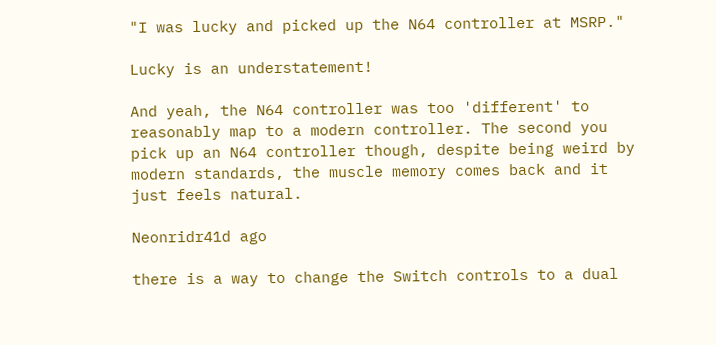"I was lucky and picked up the N64 controller at MSRP."

Lucky is an understatement!

And yeah, the N64 controller was too 'different' to reasonably map to a modern controller. The second you pick up an N64 controller though, despite being weird by modern standards, the muscle memory comes back and it just feels natural.

Neonridr41d ago

there is a way to change the Switch controls to a dual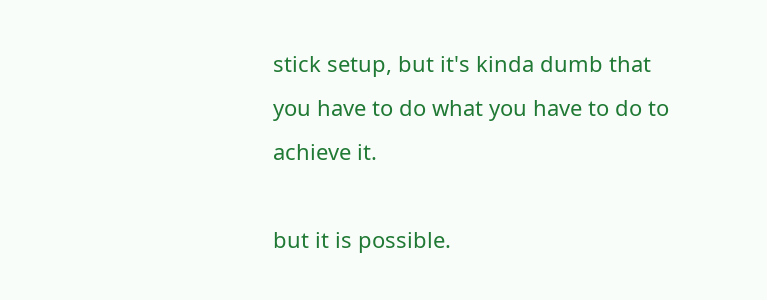stick setup, but it's kinda dumb that you have to do what you have to do to achieve it.

but it is possible.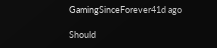GamingSinceForever41d ago

Should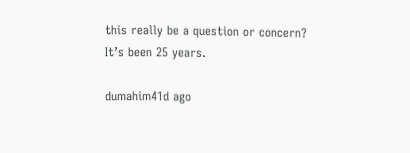this really be a question or concern? It’s been 25 years.

dumahim41d ago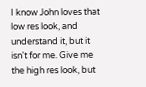I know John loves that low res look, and understand it, but it isn't for me. Give me the high res look, but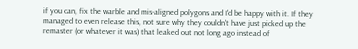if you can, fix the warble and mis-aligned polygons and I'd be happy with it. If they managed to even release this, not sure why they couldn't have just picked up the remaster (or whatever it was) that leaked out not long ago instead of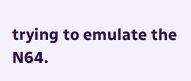trying to emulate the N64.